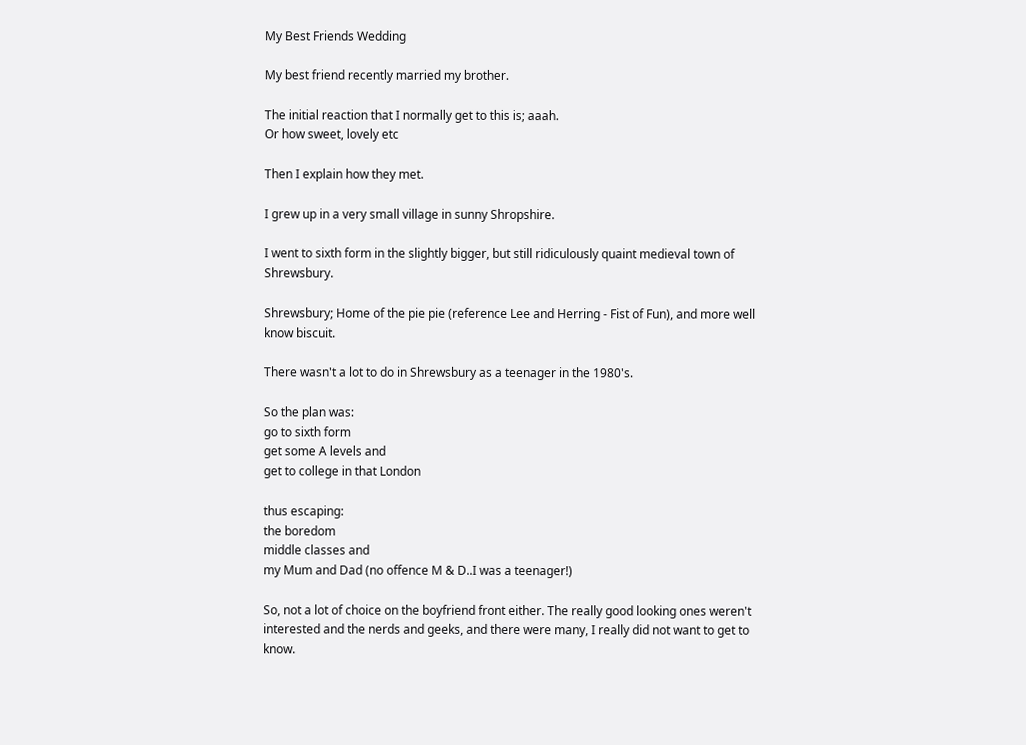My Best Friends Wedding

My best friend recently married my brother.

The initial reaction that I normally get to this is; aaah.
Or how sweet, lovely etc

Then I explain how they met.

I grew up in a very small village in sunny Shropshire.

I went to sixth form in the slightly bigger, but still ridiculously quaint medieval town of Shrewsbury.

Shrewsbury; Home of the pie pie (reference Lee and Herring - Fist of Fun), and more well know biscuit.

There wasn't a lot to do in Shrewsbury as a teenager in the 1980's.

So the plan was:
go to sixth form
get some A levels and
get to college in that London

thus escaping:
the boredom
middle classes and
my Mum and Dad (no offence M & D..I was a teenager!)

So, not a lot of choice on the boyfriend front either. The really good looking ones weren't interested and the nerds and geeks, and there were many, I really did not want to get to know.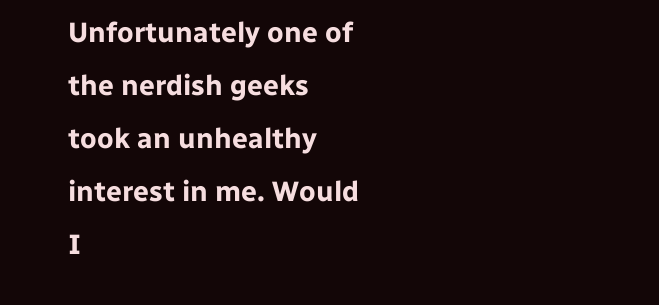Unfortunately one of the nerdish geeks took an unhealthy interest in me. Would I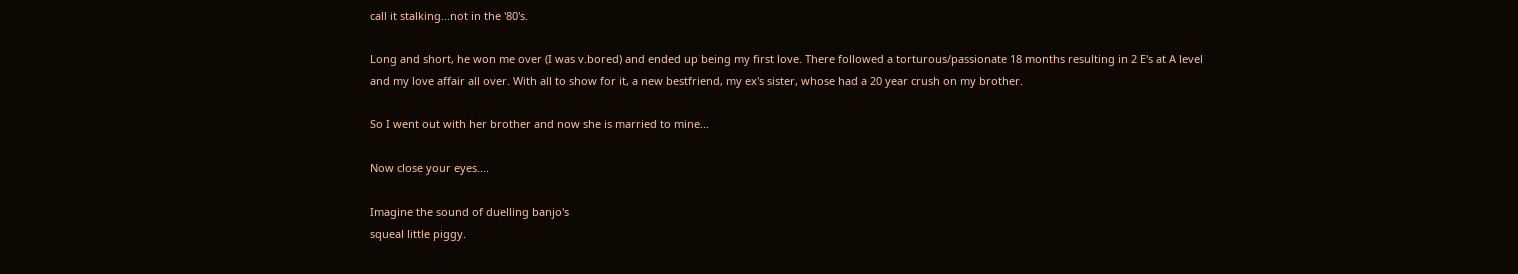call it stalking...not in the '80's.

Long and short, he won me over (I was v.bored) and ended up being my first love. There followed a torturous/passionate 18 months resulting in 2 E's at A level and my love affair all over. With all to show for it, a new bestfriend, my ex's sister, whose had a 20 year crush on my brother.

So I went out with her brother and now she is married to mine...

Now close your eyes....

Imagine the sound of duelling banjo's
squeal little piggy.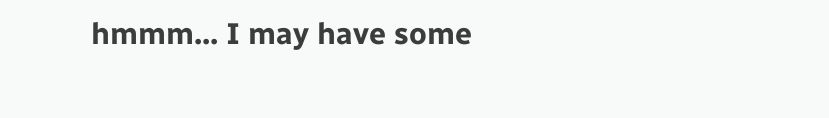hmmm... I may have some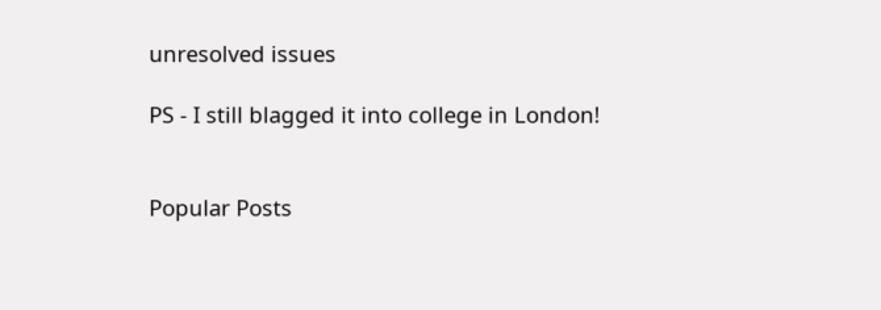unresolved issues

PS - I still blagged it into college in London!


Popular Posts